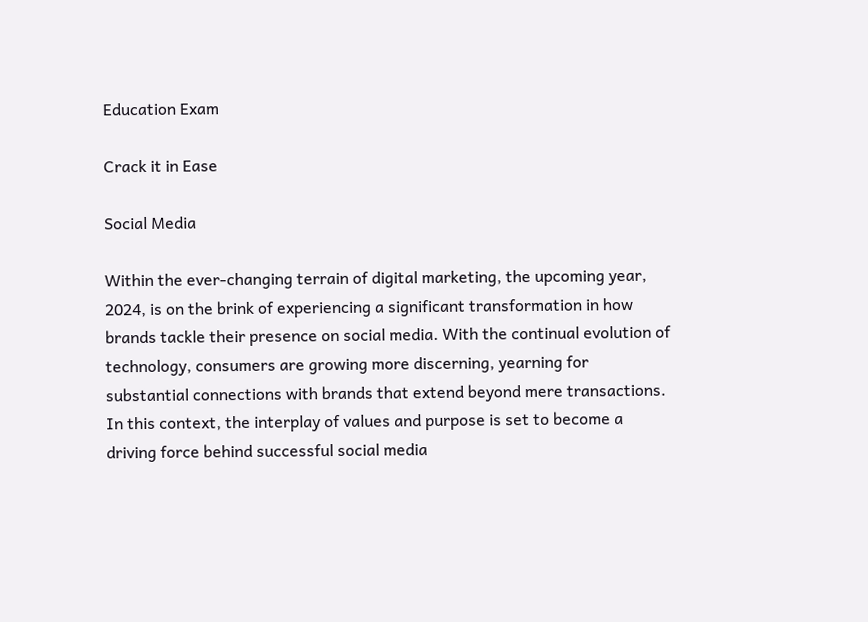Education Exam

Crack it in Ease

Social Media

Within the ever-changing terrain of digital marketing, the upcoming year, 2024, is on the brink of experiencing a significant transformation in how brands tackle their presence on social media. With the continual evolution of technology, consumers are growing more discerning, yearning for substantial connections with brands that extend beyond mere transactions. In this context, the interplay of values and purpose is set to become a driving force behind successful social media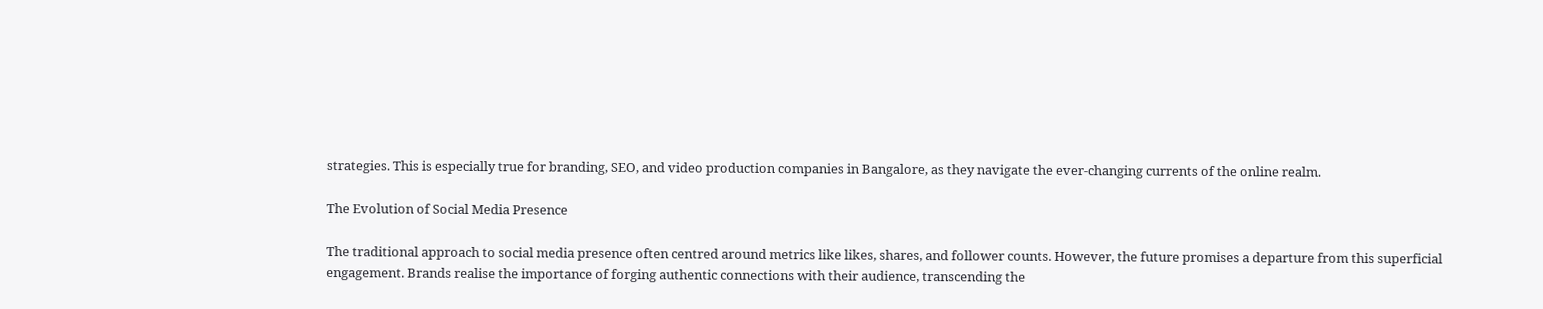strategies. This is especially true for branding, SEO, and video production companies in Bangalore, as they navigate the ever-changing currents of the online realm.

The Evolution of Social Media Presence

The traditional approach to social media presence often centred around metrics like likes, shares, and follower counts. However, the future promises a departure from this superficial engagement. Brands realise the importance of forging authentic connections with their audience, transcending the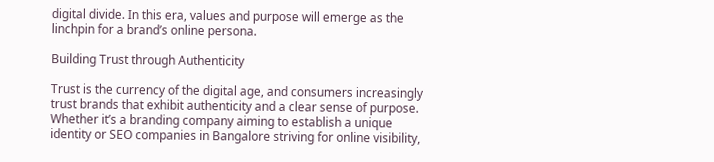digital divide. In this era, values and purpose will emerge as the linchpin for a brand’s online persona.

Building Trust through Authenticity

Trust is the currency of the digital age, and consumers increasingly trust brands that exhibit authenticity and a clear sense of purpose. Whether it’s a branding company aiming to establish a unique identity or SEO companies in Bangalore striving for online visibility,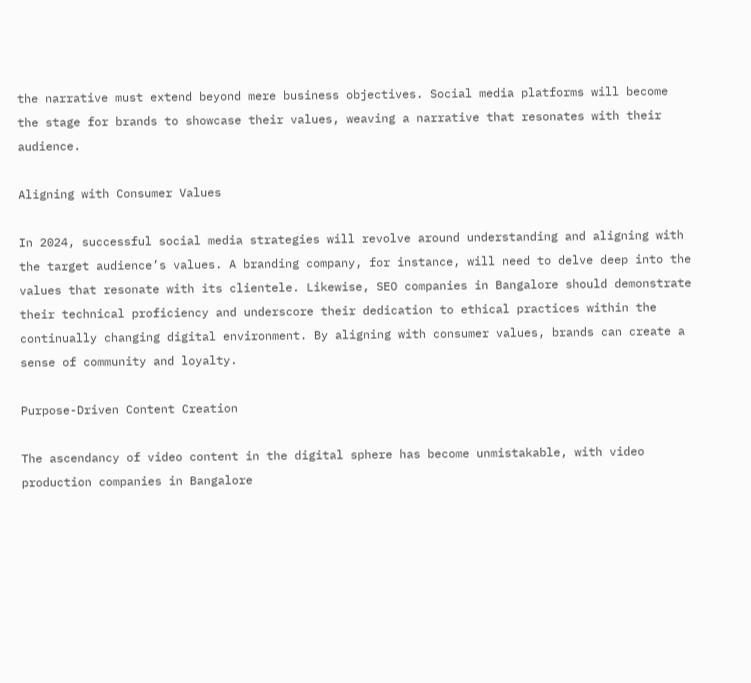the narrative must extend beyond mere business objectives. Social media platforms will become the stage for brands to showcase their values, weaving a narrative that resonates with their audience.

Aligning with Consumer Values

In 2024, successful social media strategies will revolve around understanding and aligning with the target audience’s values. A branding company, for instance, will need to delve deep into the values that resonate with its clientele. Likewise, SEO companies in Bangalore should demonstrate their technical proficiency and underscore their dedication to ethical practices within the continually changing digital environment. By aligning with consumer values, brands can create a sense of community and loyalty.

Purpose-Driven Content Creation

The ascendancy of video content in the digital sphere has become unmistakable, with video production companies in Bangalore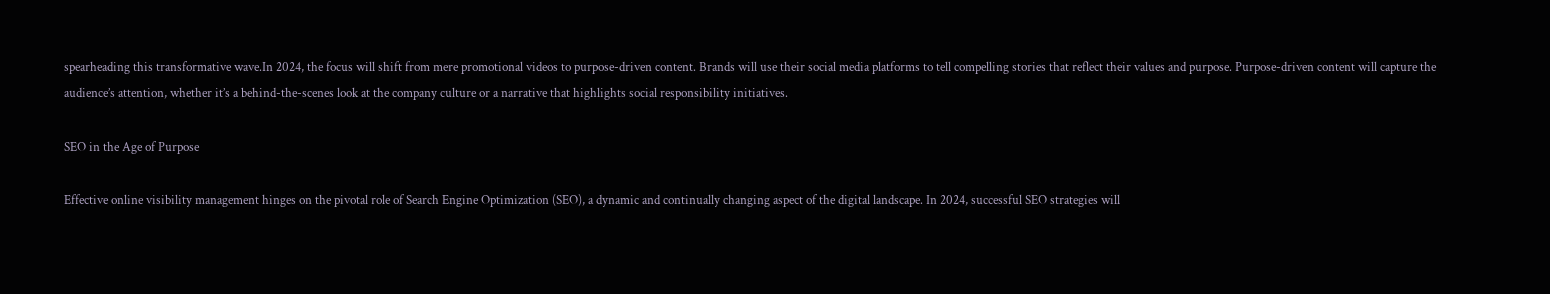spearheading this transformative wave.In 2024, the focus will shift from mere promotional videos to purpose-driven content. Brands will use their social media platforms to tell compelling stories that reflect their values and purpose. Purpose-driven content will capture the audience’s attention, whether it’s a behind-the-scenes look at the company culture or a narrative that highlights social responsibility initiatives.

SEO in the Age of Purpose

Effective online visibility management hinges on the pivotal role of Search Engine Optimization (SEO), a dynamic and continually changing aspect of the digital landscape. In 2024, successful SEO strategies will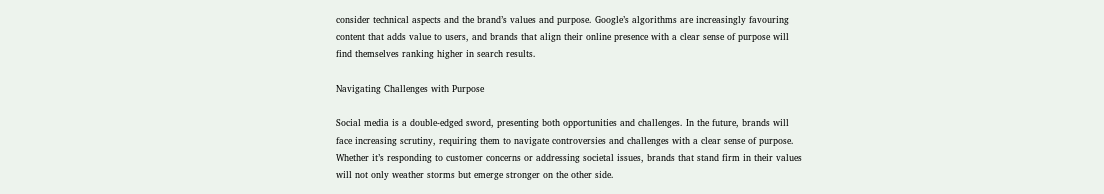consider technical aspects and the brand’s values and purpose. Google’s algorithms are increasingly favouring content that adds value to users, and brands that align their online presence with a clear sense of purpose will find themselves ranking higher in search results.

Navigating Challenges with Purpose

Social media is a double-edged sword, presenting both opportunities and challenges. In the future, brands will face increasing scrutiny, requiring them to navigate controversies and challenges with a clear sense of purpose. Whether it’s responding to customer concerns or addressing societal issues, brands that stand firm in their values will not only weather storms but emerge stronger on the other side.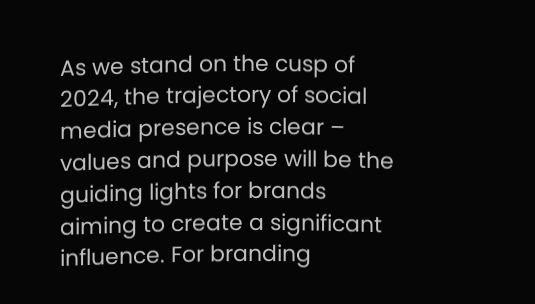As we stand on the cusp of 2024, the trajectory of social media presence is clear – values and purpose will be the guiding lights for brands aiming to create a significant influence. For branding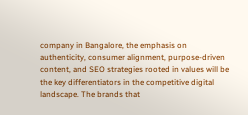company in Bangalore, the emphasis on authenticity, consumer alignment, purpose-driven content, and SEO strategies rooted in values will be the key differentiators in the competitive digital landscape. The brands that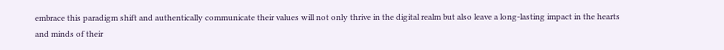embrace this paradigm shift and authentically communicate their values will not only thrive in the digital realm but also leave a long-lasting impact in the hearts and minds of their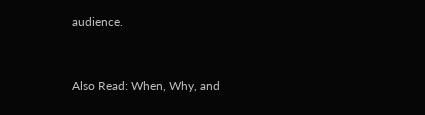audience.


Also Read: When, Why, and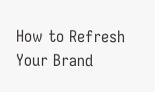How to Refresh Your Brand